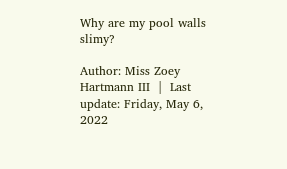Why are my pool walls slimy?

Author: Miss Zoey Hartmann III  |  Last update: Friday, May 6, 2022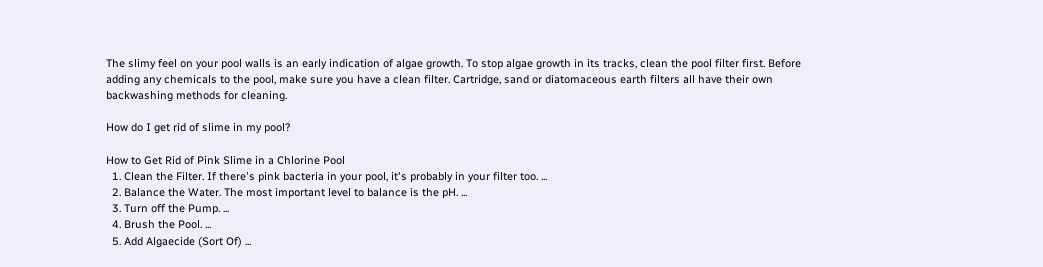The slimy feel on your pool walls is an early indication of algae growth. To stop algae growth in its tracks, clean the pool filter first. Before adding any chemicals to the pool, make sure you have a clean filter. Cartridge, sand or diatomaceous earth filters all have their own backwashing methods for cleaning.

How do I get rid of slime in my pool?

How to Get Rid of Pink Slime in a Chlorine Pool
  1. Clean the Filter. If there's pink bacteria in your pool, it's probably in your filter too. ...
  2. Balance the Water. The most important level to balance is the pH. ...
  3. Turn off the Pump. ...
  4. Brush the Pool. ...
  5. Add Algaecide (Sort Of) ...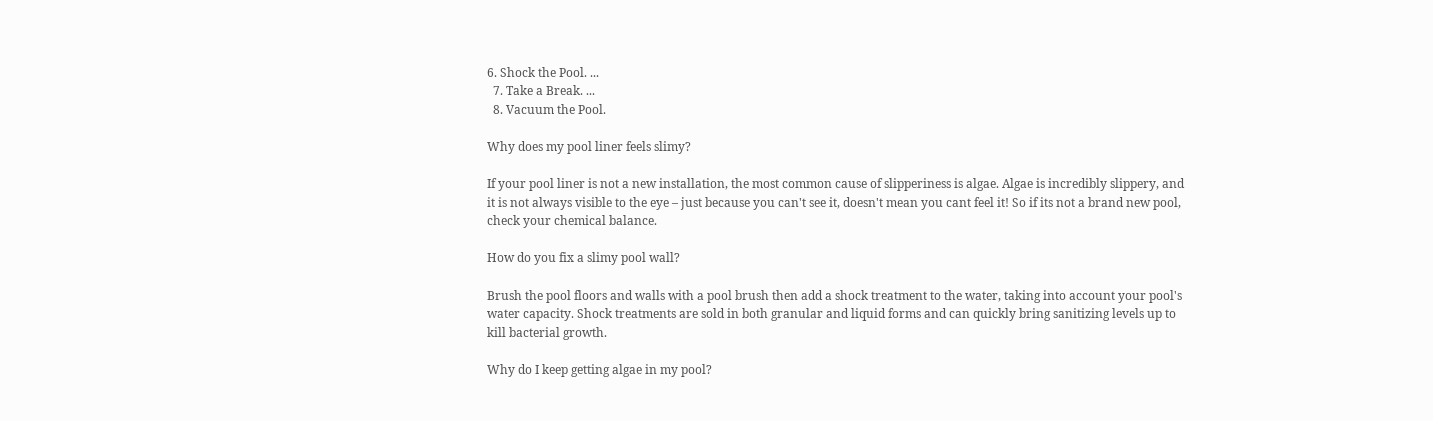6. Shock the Pool. ...
  7. Take a Break. ...
  8. Vacuum the Pool.

Why does my pool liner feels slimy?

If your pool liner is not a new installation, the most common cause of slipperiness is algae. Algae is incredibly slippery, and it is not always visible to the eye – just because you can't see it, doesn't mean you cant feel it! So if its not a brand new pool, check your chemical balance.

How do you fix a slimy pool wall?

Brush the pool floors and walls with a pool brush then add a shock treatment to the water, taking into account your pool's water capacity. Shock treatments are sold in both granular and liquid forms and can quickly bring sanitizing levels up to kill bacterial growth.

Why do I keep getting algae in my pool?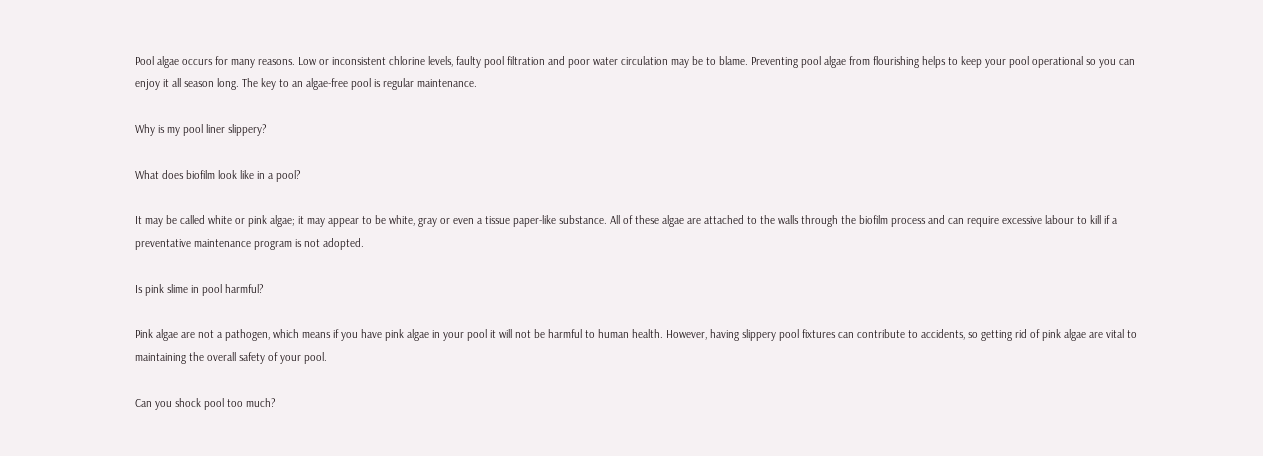Pool algae occurs for many reasons. Low or inconsistent chlorine levels, faulty pool filtration and poor water circulation may be to blame. Preventing pool algae from flourishing helps to keep your pool operational so you can enjoy it all season long. The key to an algae-free pool is regular maintenance.

Why is my pool liner slippery?

What does biofilm look like in a pool?

It may be called white or pink algae; it may appear to be white, gray or even a tissue paper-like substance. All of these algae are attached to the walls through the biofilm process and can require excessive labour to kill if a preventative maintenance program is not adopted.

Is pink slime in pool harmful?

Pink algae are not a pathogen, which means if you have pink algae in your pool it will not be harmful to human health. However, having slippery pool fixtures can contribute to accidents, so getting rid of pink algae are vital to maintaining the overall safety of your pool.

Can you shock pool too much?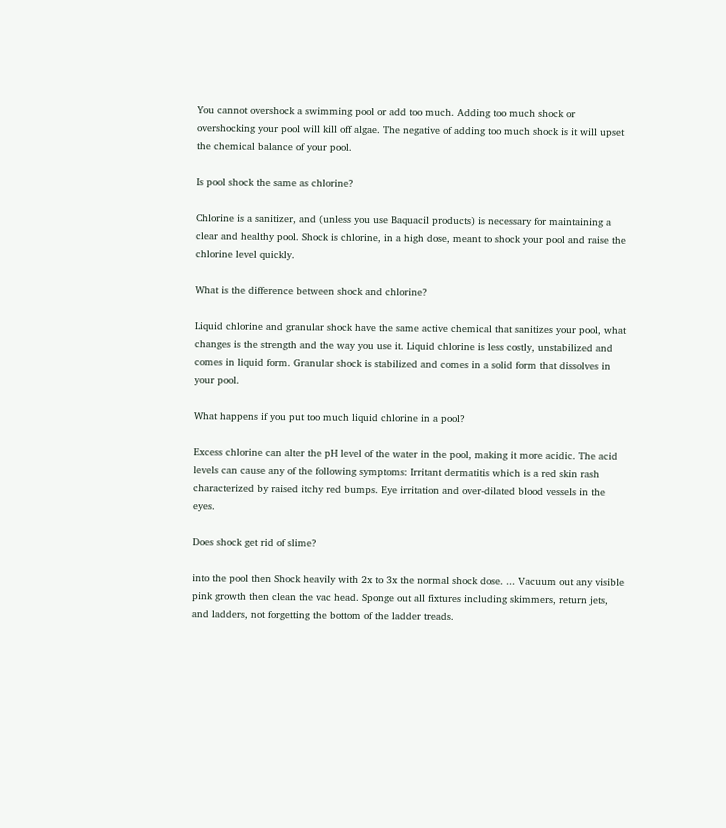You cannot overshock a swimming pool or add too much. Adding too much shock or overshocking your pool will kill off algae. The negative of adding too much shock is it will upset the chemical balance of your pool.

Is pool shock the same as chlorine?

Chlorine is a sanitizer, and (unless you use Baquacil products) is necessary for maintaining a clear and healthy pool. Shock is chlorine, in a high dose, meant to shock your pool and raise the chlorine level quickly.

What is the difference between shock and chlorine?

Liquid chlorine and granular shock have the same active chemical that sanitizes your pool, what changes is the strength and the way you use it. Liquid chlorine is less costly, unstabilized and comes in liquid form. Granular shock is stabilized and comes in a solid form that dissolves in your pool.

What happens if you put too much liquid chlorine in a pool?

Excess chlorine can alter the pH level of the water in the pool, making it more acidic. The acid levels can cause any of the following symptoms: Irritant dermatitis which is a red skin rash characterized by raised itchy red bumps. Eye irritation and over-dilated blood vessels in the eyes.

Does shock get rid of slime?

into the pool then Shock heavily with 2x to 3x the normal shock dose. ... Vacuum out any visible pink growth then clean the vac head. Sponge out all fixtures including skimmers, return jets, and ladders, not forgetting the bottom of the ladder treads.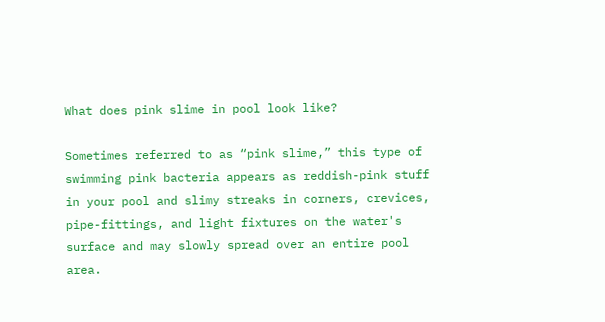What does pink slime in pool look like?

Sometimes referred to as “pink slime,” this type of swimming pink bacteria appears as reddish-pink stuff in your pool and slimy streaks in corners, crevices, pipe-fittings, and light fixtures on the water's surface and may slowly spread over an entire pool area.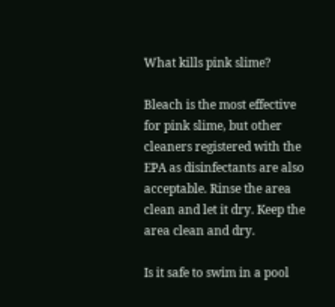What kills pink slime?

Bleach is the most effective for pink slime, but other cleaners registered with the EPA as disinfectants are also acceptable. Rinse the area clean and let it dry. Keep the area clean and dry.

Is it safe to swim in a pool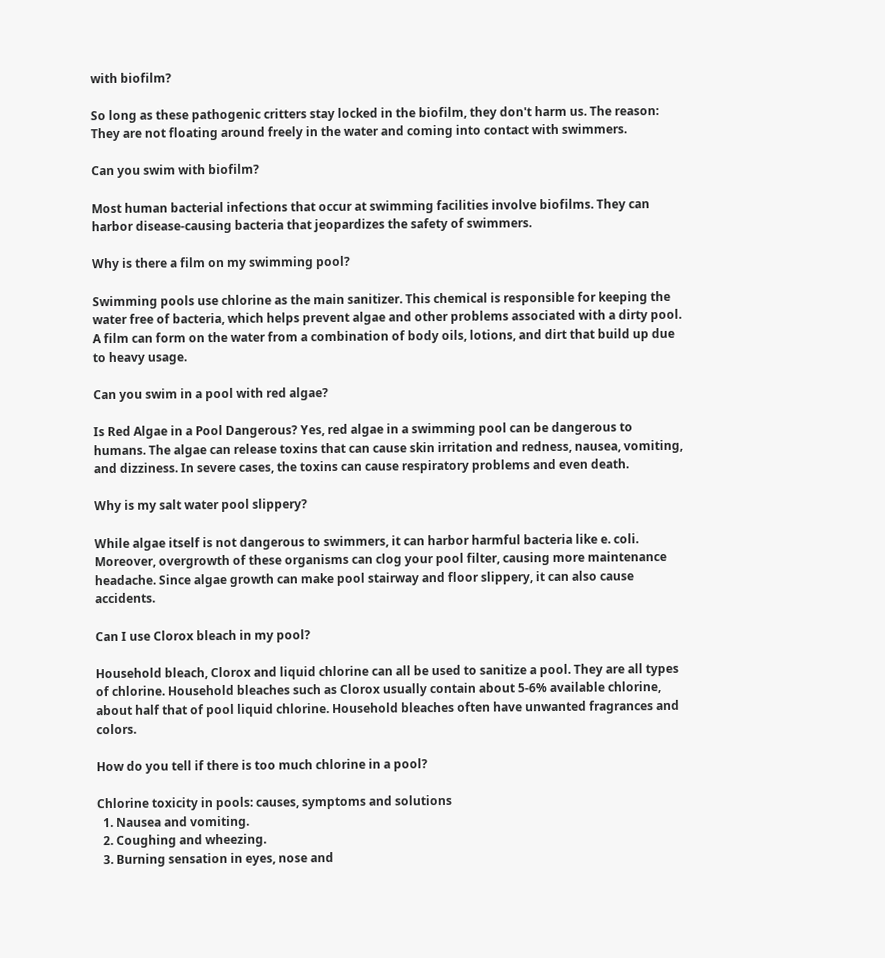with biofilm?

So long as these pathogenic critters stay locked in the biofilm, they don't harm us. The reason: They are not floating around freely in the water and coming into contact with swimmers.

Can you swim with biofilm?

Most human bacterial infections that occur at swimming facilities involve biofilms. They can harbor disease-causing bacteria that jeopardizes the safety of swimmers.

Why is there a film on my swimming pool?

Swimming pools use chlorine as the main sanitizer. This chemical is responsible for keeping the water free of bacteria, which helps prevent algae and other problems associated with a dirty pool. A film can form on the water from a combination of body oils, lotions, and dirt that build up due to heavy usage.

Can you swim in a pool with red algae?

Is Red Algae in a Pool Dangerous? Yes, red algae in a swimming pool can be dangerous to humans. The algae can release toxins that can cause skin irritation and redness, nausea, vomiting, and dizziness. In severe cases, the toxins can cause respiratory problems and even death.

Why is my salt water pool slippery?

While algae itself is not dangerous to swimmers, it can harbor harmful bacteria like e. coli. Moreover, overgrowth of these organisms can clog your pool filter, causing more maintenance headache. Since algae growth can make pool stairway and floor slippery, it can also cause accidents.

Can I use Clorox bleach in my pool?

Household bleach, Clorox and liquid chlorine can all be used to sanitize a pool. They are all types of chlorine. Household bleaches such as Clorox usually contain about 5-6% available chlorine, about half that of pool liquid chlorine. Household bleaches often have unwanted fragrances and colors.

How do you tell if there is too much chlorine in a pool?

Chlorine toxicity in pools: causes, symptoms and solutions
  1. Nausea and vomiting.
  2. Coughing and wheezing.
  3. Burning sensation in eyes, nose and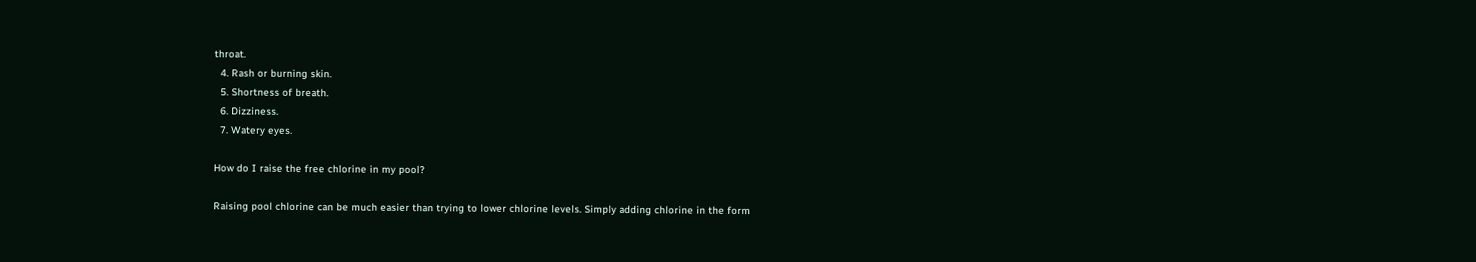throat.
  4. Rash or burning skin.
  5. Shortness of breath.
  6. Dizziness.
  7. Watery eyes.

How do I raise the free chlorine in my pool?

Raising pool chlorine can be much easier than trying to lower chlorine levels. Simply adding chlorine in the form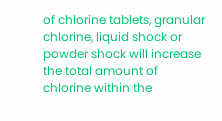of chlorine tablets, granular chlorine, liquid shock or powder shock will increase the total amount of chlorine within the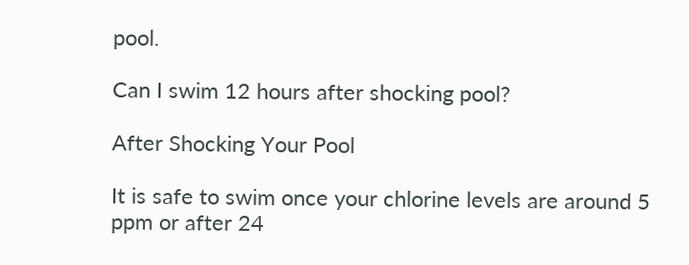pool.

Can I swim 12 hours after shocking pool?

After Shocking Your Pool

It is safe to swim once your chlorine levels are around 5 ppm or after 24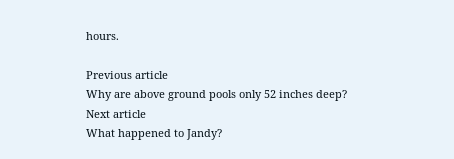hours.

Previous article
Why are above ground pools only 52 inches deep?
Next article
What happened to Jandy?